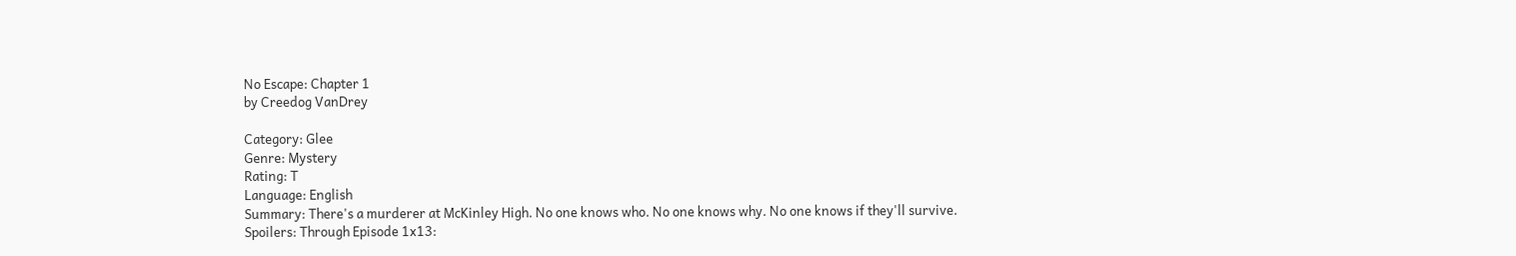No Escape: Chapter 1
by Creedog VanDrey

Category: Glee
Genre: Mystery
Rating: T
Language: English
Summary: There's a murderer at McKinley High. No one knows who. No one knows why. No one knows if they'll survive.
Spoilers: Through Episode 1x13: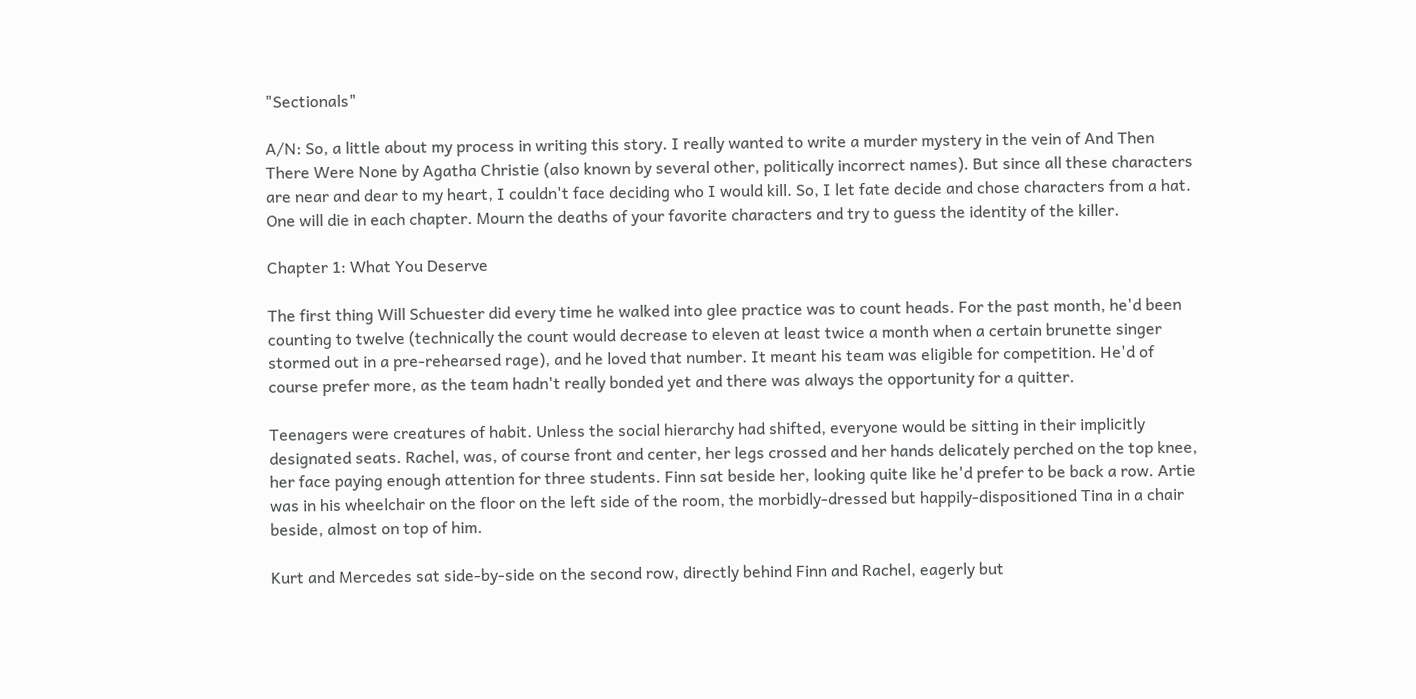"Sectionals"

A/N: So, a little about my process in writing this story. I really wanted to write a murder mystery in the vein of And Then There Were None by Agatha Christie (also known by several other, politically incorrect names). But since all these characters are near and dear to my heart, I couldn't face deciding who I would kill. So, I let fate decide and chose characters from a hat. One will die in each chapter. Mourn the deaths of your favorite characters and try to guess the identity of the killer.

Chapter 1: What You Deserve

The first thing Will Schuester did every time he walked into glee practice was to count heads. For the past month, he'd been counting to twelve (technically the count would decrease to eleven at least twice a month when a certain brunette singer stormed out in a pre-rehearsed rage), and he loved that number. It meant his team was eligible for competition. He'd of course prefer more, as the team hadn't really bonded yet and there was always the opportunity for a quitter.

Teenagers were creatures of habit. Unless the social hierarchy had shifted, everyone would be sitting in their implicitly designated seats. Rachel, was, of course front and center, her legs crossed and her hands delicately perched on the top knee, her face paying enough attention for three students. Finn sat beside her, looking quite like he'd prefer to be back a row. Artie was in his wheelchair on the floor on the left side of the room, the morbidly-dressed but happily-dispositioned Tina in a chair beside, almost on top of him.

Kurt and Mercedes sat side-by-side on the second row, directly behind Finn and Rachel, eagerly but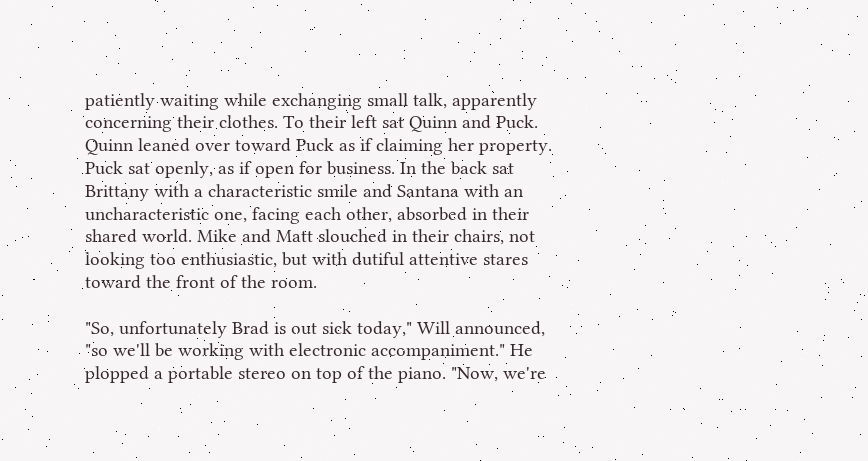patiently waiting while exchanging small talk, apparently concerning their clothes. To their left sat Quinn and Puck. Quinn leaned over toward Puck as if claiming her property. Puck sat openly, as if open for business. In the back sat Brittany with a characteristic smile and Santana with an uncharacteristic one, facing each other, absorbed in their shared world. Mike and Matt slouched in their chairs, not looking too enthusiastic, but with dutiful attentive stares toward the front of the room.

"So, unfortunately Brad is out sick today," Will announced, "so we'll be working with electronic accompaniment." He plopped a portable stereo on top of the piano. "Now, we're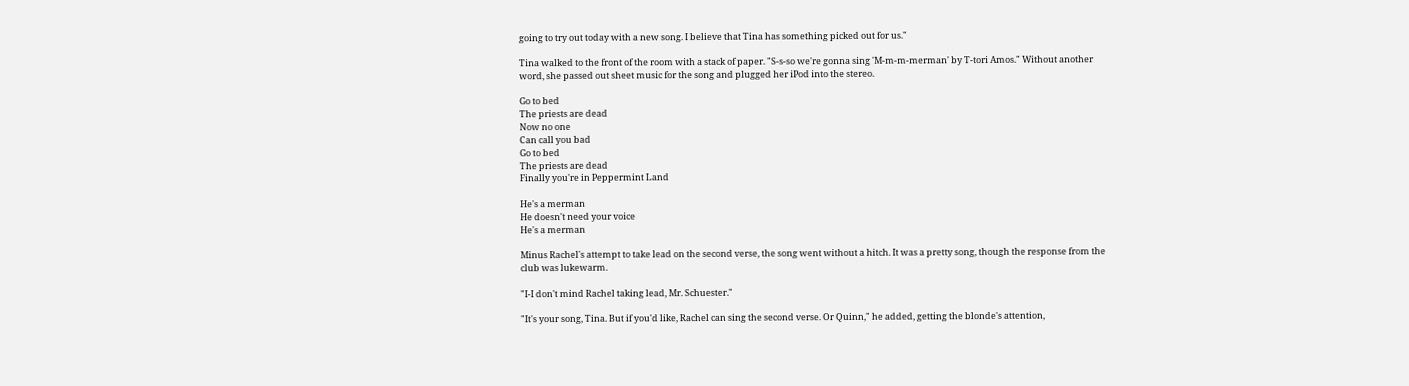going to try out today with a new song. I believe that Tina has something picked out for us."

Tina walked to the front of the room with a stack of paper. "S-s-so we're gonna sing 'M-m-m-merman' by T-tori Amos." Without another word, she passed out sheet music for the song and plugged her iPod into the stereo.

Go to bed
The priests are dead
Now no one
Can call you bad
Go to bed
The priests are dead
Finally you're in Peppermint Land

He's a merman
He doesn't need your voice
He's a merman

Minus Rachel's attempt to take lead on the second verse, the song went without a hitch. It was a pretty song, though the response from the club was lukewarm.

"I-I don't mind Rachel taking lead, Mr. Schuester."

"It's your song, Tina. But if you'd like, Rachel can sing the second verse. Or Quinn," he added, getting the blonde's attention,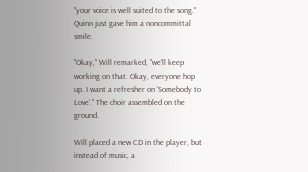"your voice is well suited to the song." Quinn just gave him a noncommittal smile.

"Okay," Will remarked, "we'll keep working on that. Okay, everyone hop up. I want a refresher on 'Somebody to Love'." The choir assembled on the ground.

Will placed a new CD in the player, but instead of music, a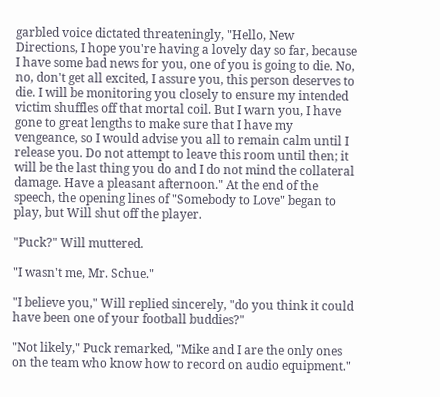garbled voice dictated threateningly, "Hello, New Directions, I hope you're having a lovely day so far, because I have some bad news for you, one of you is going to die. No, no, don't get all excited, I assure you, this person deserves to die. I will be monitoring you closely to ensure my intended victim shuffles off that mortal coil. But I warn you, I have gone to great lengths to make sure that I have my vengeance, so I would advise you all to remain calm until I release you. Do not attempt to leave this room until then; it will be the last thing you do and I do not mind the collateral damage. Have a pleasant afternoon." At the end of the speech, the opening lines of "Somebody to Love" began to play, but Will shut off the player.

"Puck?" Will muttered.

"I wasn't me, Mr. Schue."

"I believe you," Will replied sincerely, "do you think it could have been one of your football buddies?"

"Not likely," Puck remarked, "Mike and I are the only ones on the team who know how to record on audio equipment."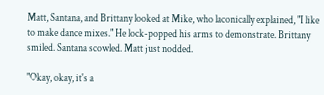Matt, Santana, and Brittany looked at Mike, who laconically explained, "I like to make dance mixes." He lock-popped his arms to demonstrate. Brittany smiled. Santana scowled. Matt just nodded.

"Okay, okay, it's a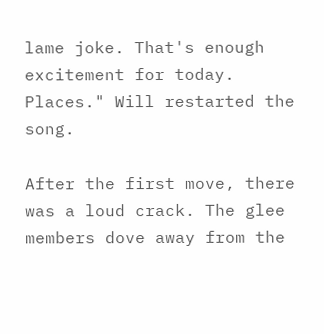lame joke. That's enough excitement for today. Places." Will restarted the song.

After the first move, there was a loud crack. The glee members dove away from the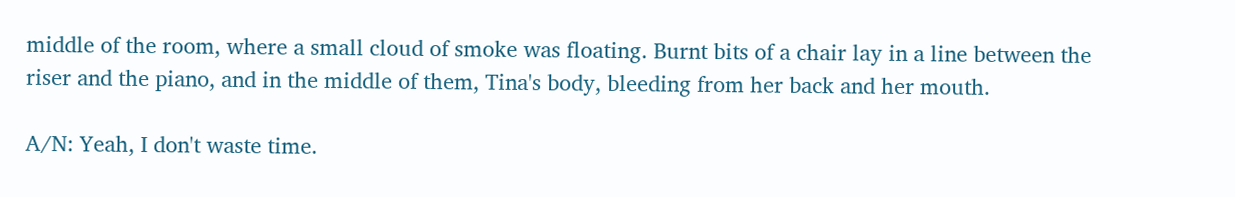middle of the room, where a small cloud of smoke was floating. Burnt bits of a chair lay in a line between the riser and the piano, and in the middle of them, Tina's body, bleeding from her back and her mouth.

A/N: Yeah, I don't waste time.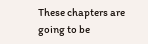These chapters are going to be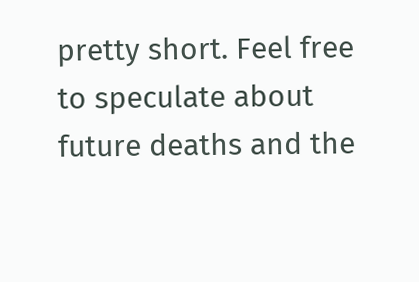pretty short. Feel free to speculate about future deaths and the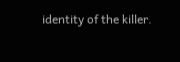identity of the killer.